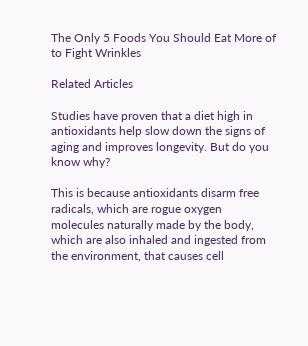The Only 5 Foods You Should Eat More of to Fight Wrinkles

Related Articles

Studies have proven that a diet high in antioxidants help slow down the signs of aging and improves longevity. But do you know why?

This is because antioxidants disarm free radicals, which are rogue oxygen molecules naturally made by the body, which are also inhaled and ingested from the environment, that causes cell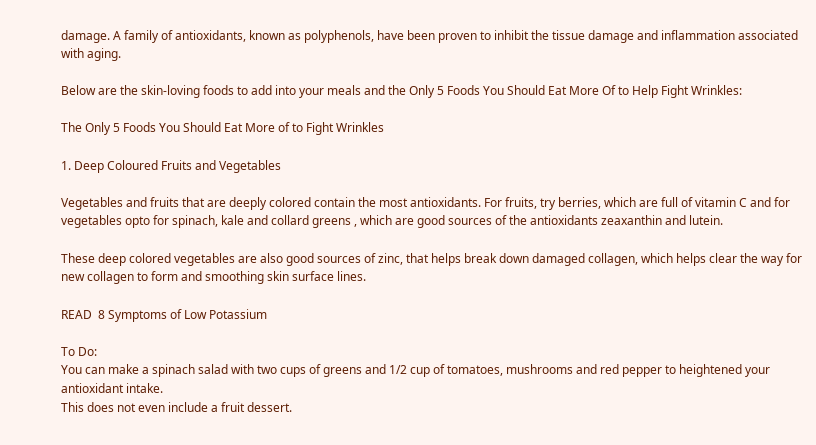damage. A family of antioxidants, known as polyphenols, have been proven to inhibit the tissue damage and inflammation associated with aging.

Below are the skin-loving foods to add into your meals and the Only 5 Foods You Should Eat More Of to Help Fight Wrinkles:

The Only 5 Foods You Should Eat More of to Fight Wrinkles

1. Deep Coloured Fruits and Vegetables

Vegetables and fruits that are deeply colored contain the most antioxidants. For fruits, try berries, which are full of vitamin C and for vegetables opto for spinach, kale and collard greens , which are good sources of the antioxidants zeaxanthin and lutein.

These deep colored vegetables are also good sources of zinc, that helps break down damaged collagen, which helps clear the way for new collagen to form and smoothing skin surface lines.

READ  8 Symptoms of Low Potassium

To Do:
You can make a spinach salad with two cups of greens and 1/2 cup of tomatoes, mushrooms and red pepper to heightened your antioxidant intake.
This does not even include a fruit dessert.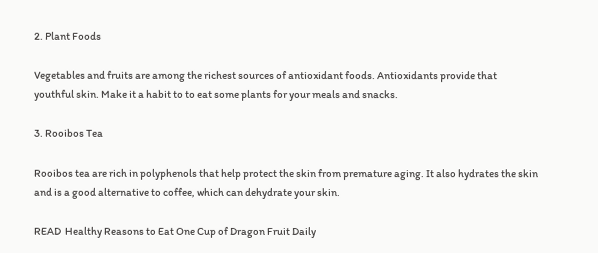2. Plant Foods

Vegetables and fruits are among the richest sources of antioxidant foods. Antioxidants provide that youthful skin. Make it a habit to to eat some plants for your meals and snacks.

3. Rooibos Tea

Rooibos tea are rich in polyphenols that help protect the skin from premature aging. It also hydrates the skin and is a good alternative to coffee, which can dehydrate your skin.

READ  Healthy Reasons to Eat One Cup of Dragon Fruit Daily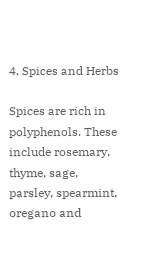4. Spices and Herbs

Spices are rich in polyphenols. These include rosemary, thyme, sage, parsley, spearmint, oregano and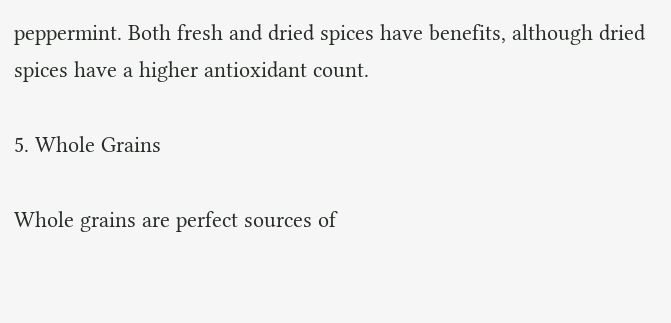peppermint. Both fresh and dried spices have benefits, although dried spices have a higher antioxidant count.

5. Whole Grains

Whole grains are perfect sources of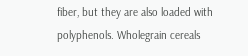fiber, but they are also loaded with polyphenols. Wholegrain cereals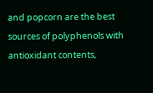and popcorn are the best sources of polyphenols with antioxidant contents,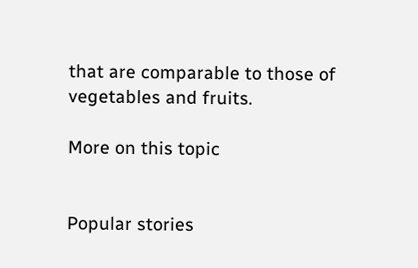that are comparable to those of vegetables and fruits.

More on this topic


Popular stories